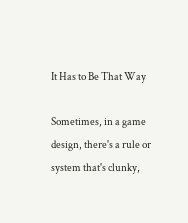It Has to Be That Way

Sometimes, in a game design, there's a rule or system that's clunky,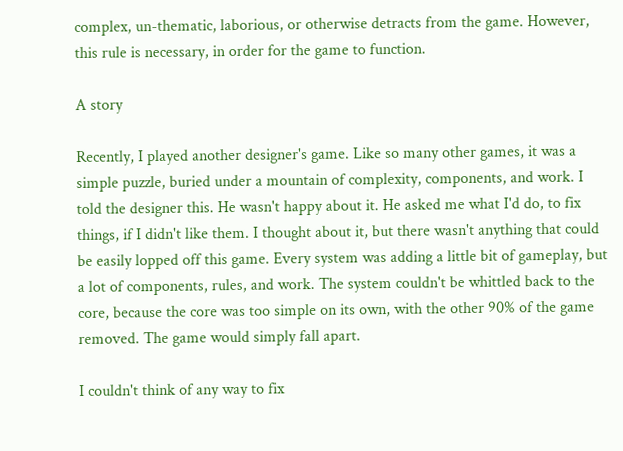complex, un-thematic, laborious, or otherwise detracts from the game. However, this rule is necessary, in order for the game to function.

A story

Recently, I played another designer's game. Like so many other games, it was a simple puzzle, buried under a mountain of complexity, components, and work. I told the designer this. He wasn't happy about it. He asked me what I'd do, to fix things, if I didn't like them. I thought about it, but there wasn't anything that could be easily lopped off this game. Every system was adding a little bit of gameplay, but a lot of components, rules, and work. The system couldn't be whittled back to the core, because the core was too simple on its own, with the other 90% of the game removed. The game would simply fall apart.

I couldn't think of any way to fix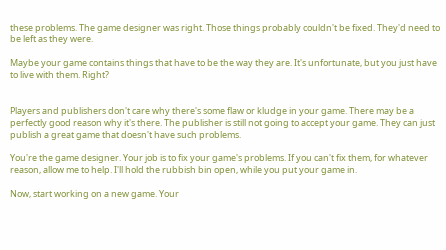these problems. The game designer was right. Those things probably couldn't be fixed. They'd need to be left as they were.

Maybe your game contains things that have to be the way they are. It's unfortunate, but you just have to live with them. Right?


Players and publishers don't care why there's some flaw or kludge in your game. There may be a perfectly good reason why it's there. The publisher is still not going to accept your game. They can just publish a great game that doesn't have such problems.

You're the game designer. Your job is to fix your game's problems. If you can't fix them, for whatever reason, allow me to help. I'll hold the rubbish bin open, while you put your game in.

Now, start working on a new game. Your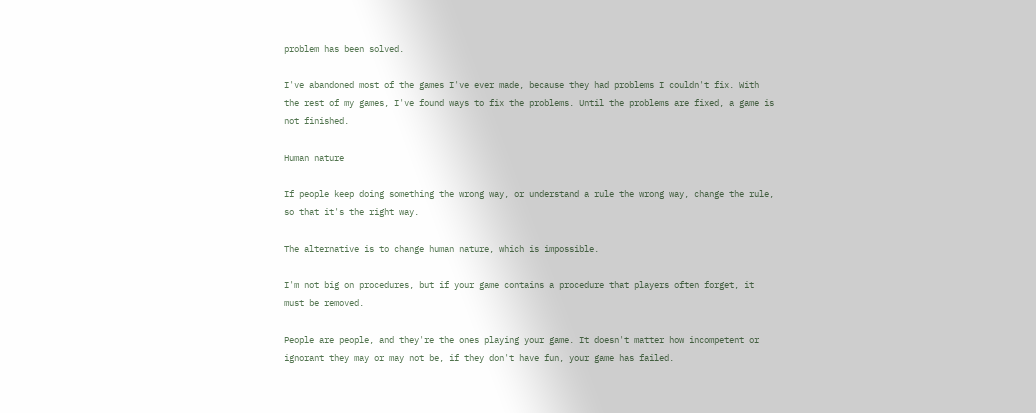problem has been solved.

I've abandoned most of the games I've ever made, because they had problems I couldn't fix. With the rest of my games, I've found ways to fix the problems. Until the problems are fixed, a game is not finished.

Human nature

If people keep doing something the wrong way, or understand a rule the wrong way, change the rule, so that it's the right way.

The alternative is to change human nature, which is impossible.

I'm not big on procedures, but if your game contains a procedure that players often forget, it must be removed.

People are people, and they're the ones playing your game. It doesn't matter how incompetent or ignorant they may or may not be, if they don't have fun, your game has failed.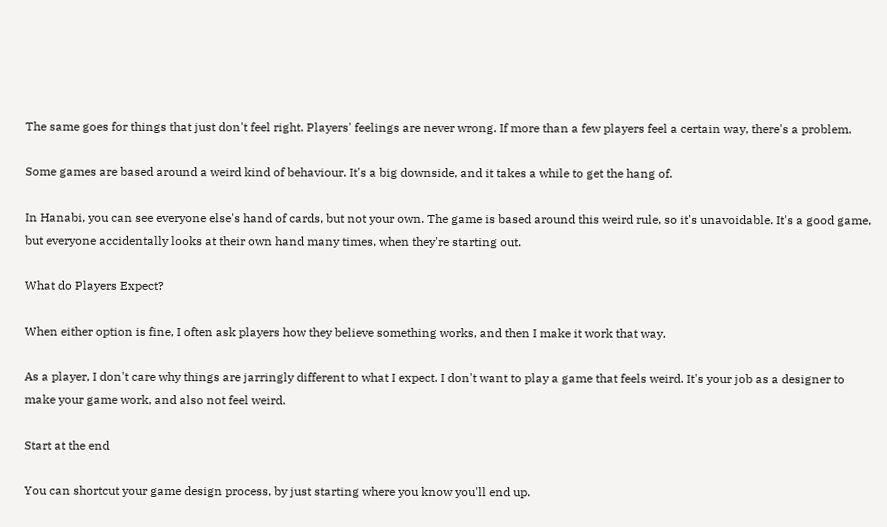The same goes for things that just don't feel right. Players' feelings are never wrong. If more than a few players feel a certain way, there's a problem.

Some games are based around a weird kind of behaviour. It's a big downside, and it takes a while to get the hang of.

In Hanabi, you can see everyone else's hand of cards, but not your own. The game is based around this weird rule, so it's unavoidable. It's a good game, but everyone accidentally looks at their own hand many times, when they're starting out.

What do Players Expect?

When either option is fine, I often ask players how they believe something works, and then I make it work that way.

As a player, I don't care why things are jarringly different to what I expect. I don't want to play a game that feels weird. It's your job as a designer to make your game work, and also not feel weird.

Start at the end

You can shortcut your game design process, by just starting where you know you'll end up.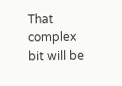That complex bit will be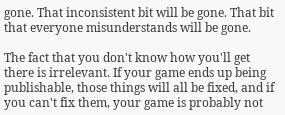gone. That inconsistent bit will be gone. That bit that everyone misunderstands will be gone.

The fact that you don't know how you'll get there is irrelevant. If your game ends up being publishable, those things will all be fixed, and if you can't fix them, your game is probably not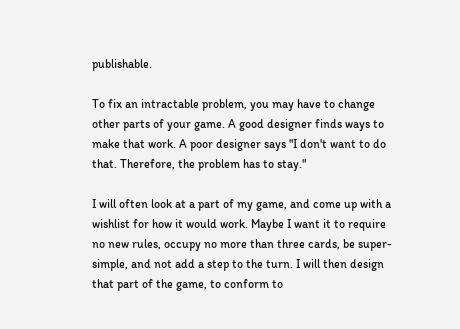publishable.

To fix an intractable problem, you may have to change other parts of your game. A good designer finds ways to make that work. A poor designer says "I don't want to do that. Therefore, the problem has to stay."

I will often look at a part of my game, and come up with a wishlist for how it would work. Maybe I want it to require no new rules, occupy no more than three cards, be super-simple, and not add a step to the turn. I will then design that part of the game, to conform to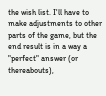the wish list. I'll have to make adjustments to other parts of the game, but the end result is in a way a "perfect" answer (or thereabouts),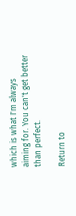which is what I'm always aiming for. You can't get better than perfect.

Return to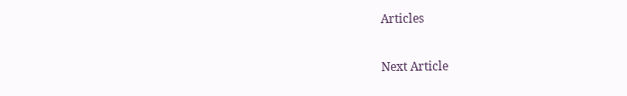Articles

Next Article